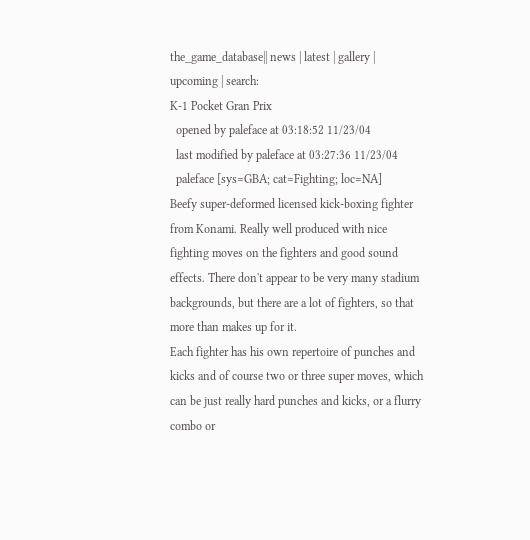the_game_database|| news | latest | gallery | upcoming | search:
K-1 Pocket Gran Prix
  opened by paleface at 03:18:52 11/23/04
  last modified by paleface at 03:27:36 11/23/04
  paleface [sys=GBA; cat=Fighting; loc=NA]
Beefy super-deformed licensed kick-boxing fighter from Konami. Really well produced with nice fighting moves on the fighters and good sound effects. There don't appear to be very many stadium backgrounds, but there are a lot of fighters, so that more than makes up for it.
Each fighter has his own repertoire of punches and kicks and of course two or three super moves, which can be just really hard punches and kicks, or a flurry combo or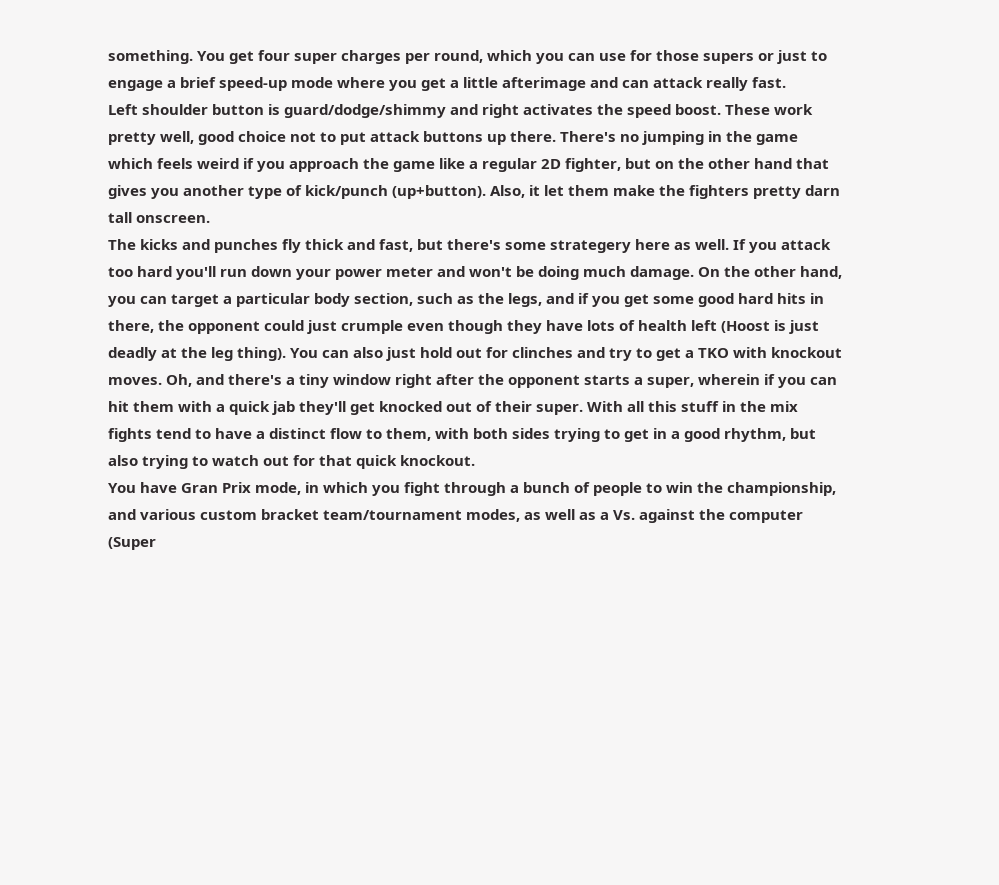something. You get four super charges per round, which you can use for those supers or just to engage a brief speed-up mode where you get a little afterimage and can attack really fast.
Left shoulder button is guard/dodge/shimmy and right activates the speed boost. These work pretty well, good choice not to put attack buttons up there. There's no jumping in the game which feels weird if you approach the game like a regular 2D fighter, but on the other hand that gives you another type of kick/punch (up+button). Also, it let them make the fighters pretty darn tall onscreen.
The kicks and punches fly thick and fast, but there's some strategery here as well. If you attack too hard you'll run down your power meter and won't be doing much damage. On the other hand, you can target a particular body section, such as the legs, and if you get some good hard hits in there, the opponent could just crumple even though they have lots of health left (Hoost is just deadly at the leg thing). You can also just hold out for clinches and try to get a TKO with knockout moves. Oh, and there's a tiny window right after the opponent starts a super, wherein if you can hit them with a quick jab they'll get knocked out of their super. With all this stuff in the mix fights tend to have a distinct flow to them, with both sides trying to get in a good rhythm, but also trying to watch out for that quick knockout.
You have Gran Prix mode, in which you fight through a bunch of people to win the championship, and various custom bracket team/tournament modes, as well as a Vs. against the computer (Super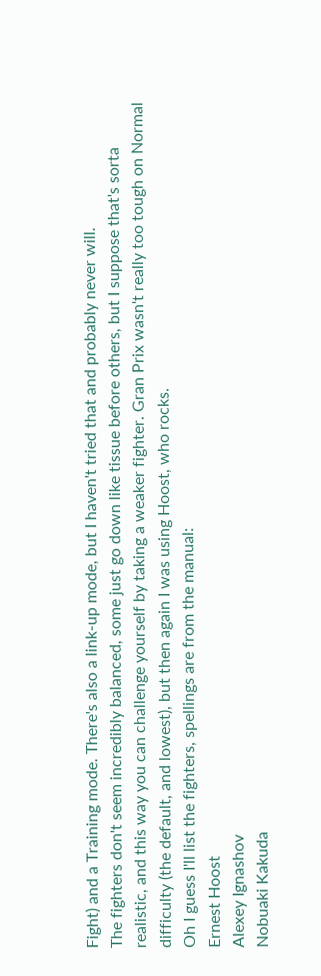Fight) and a Training mode. There's also a link-up mode, but I haven't tried that and probably never will.
The fighters don't seem incredibly balanced, some just go down like tissue before others, but I suppose that's sorta realistic, and this way you can challenge yourself by taking a weaker fighter. Gran Prix wasn't really too tough on Normal difficulty (the default, and lowest), but then again I was using Hoost, who rocks.
Oh I guess I'll list the fighters, spellings are from the manual:
Ernest Hoost
Alexey Ignashov
Nobuaki Kakuda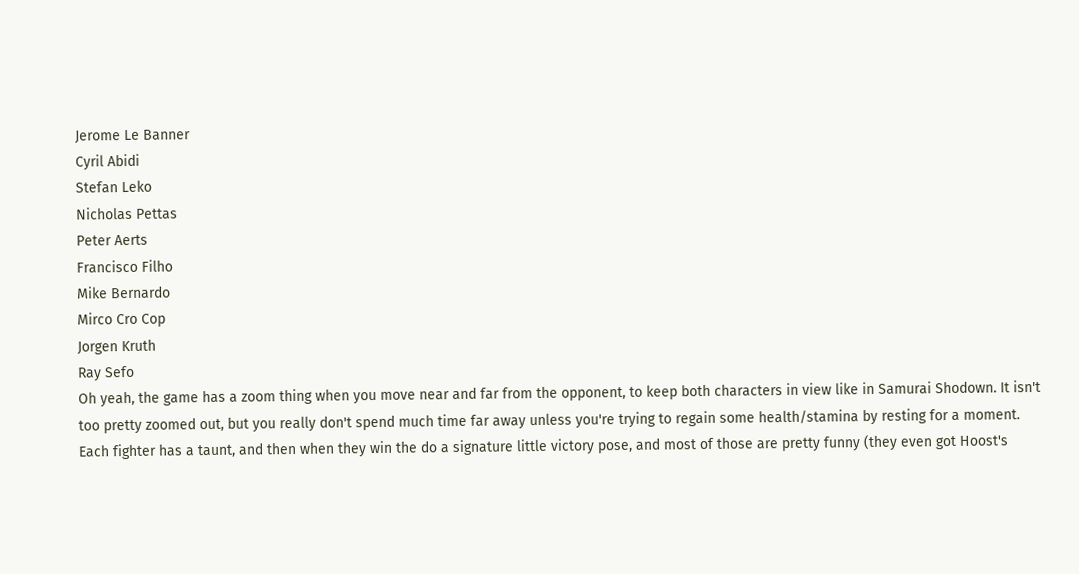Jerome Le Banner
Cyril Abidi
Stefan Leko
Nicholas Pettas
Peter Aerts
Francisco Filho
Mike Bernardo
Mirco Cro Cop
Jorgen Kruth
Ray Sefo
Oh yeah, the game has a zoom thing when you move near and far from the opponent, to keep both characters in view like in Samurai Shodown. It isn't too pretty zoomed out, but you really don't spend much time far away unless you're trying to regain some health/stamina by resting for a moment.
Each fighter has a taunt, and then when they win the do a signature little victory pose, and most of those are pretty funny (they even got Hoost's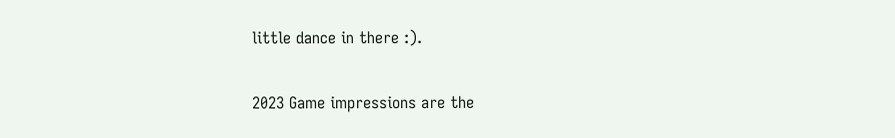little dance in there :).

2023 Game impressions are the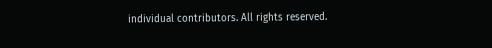individual contributors. All rights reserved.